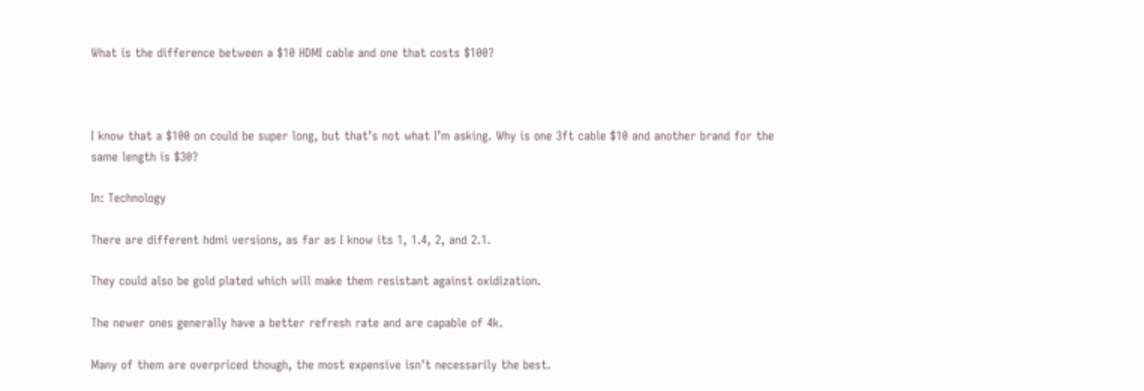What is the difference between a $10 HDMI cable and one that costs $100?



I know that a $100 on could be super long, but that’s not what I’m asking. Why is one 3ft cable $10 and another brand for the same length is $30?

In: Technology

There are different hdmi versions, as far as I know its 1, 1.4, 2, and 2.1.

They could also be gold plated which will make them resistant against oxidization.

The newer ones generally have a better refresh rate and are capable of 4k.

Many of them are overpriced though, the most expensive isn’t necessarily the best.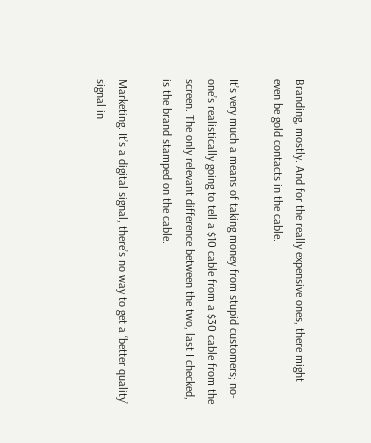Branding, mostly. And for the really expensive ones, there might even be gold contacts in the cable.

It’s very much a means of taking money from stupid customers; no-one’s realistically going to tell a $10 cable from a $30 cable from the screen. The only relevant difference between the two, last I checked, is the brand stamped on the cable.

Marketing. It’s a digital signal, there’s no way to get a ‘better quality’ signal in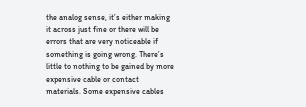the analog sense, it’s either making it across just fine or there will be errors that are very noticeable if something is going wrong. There’s little to nothing to be gained by more expensive cable or contact materials. Some expensive cables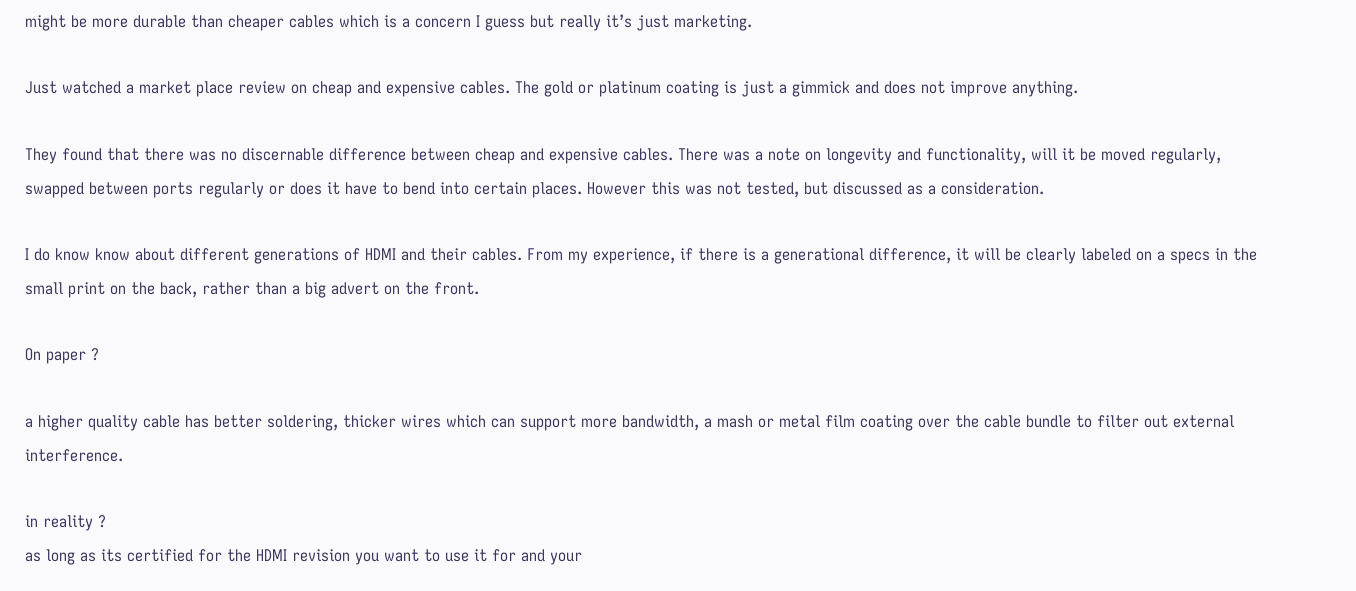might be more durable than cheaper cables which is a concern I guess but really it’s just marketing.

Just watched a market place review on cheap and expensive cables. The gold or platinum coating is just a gimmick and does not improve anything.

They found that there was no discernable difference between cheap and expensive cables. There was a note on longevity and functionality, will it be moved regularly, swapped between ports regularly or does it have to bend into certain places. However this was not tested, but discussed as a consideration.

I do know know about different generations of HDMI and their cables. From my experience, if there is a generational difference, it will be clearly labeled on a specs in the small print on the back, rather than a big advert on the front.

On paper ?

a higher quality cable has better soldering, thicker wires which can support more bandwidth, a mash or metal film coating over the cable bundle to filter out external interference.

in reality ?
as long as its certified for the HDMI revision you want to use it for and your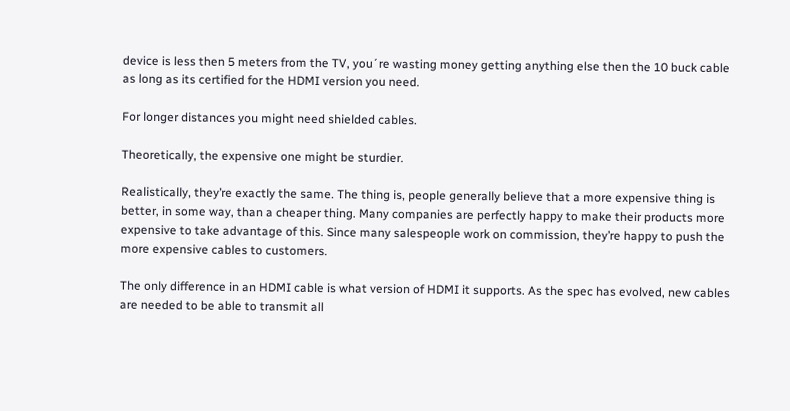device is less then 5 meters from the TV, you´re wasting money getting anything else then the 10 buck cable as long as its certified for the HDMI version you need.

For longer distances you might need shielded cables.

Theoretically, the expensive one might be sturdier.

Realistically, they’re exactly the same. The thing is, people generally believe that a more expensive thing is better, in some way, than a cheaper thing. Many companies are perfectly happy to make their products more expensive to take advantage of this. Since many salespeople work on commission, they’re happy to push the more expensive cables to customers.

The only difference in an HDMI cable is what version of HDMI it supports. As the spec has evolved, new cables are needed to be able to transmit all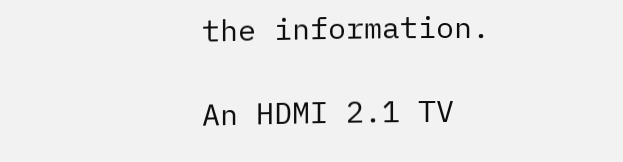the information.

An HDMI 2.1 TV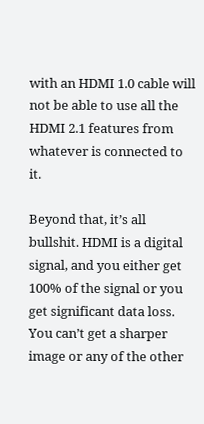with an HDMI 1.0 cable will not be able to use all the HDMI 2.1 features from whatever is connected to it.

Beyond that, it’s all bullshit. HDMI is a digital signal, and you either get 100% of the signal or you get significant data loss. You can’t get a sharper image or any of the other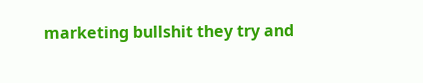marketing bullshit they try and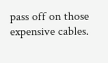pass off on those expensive cables.